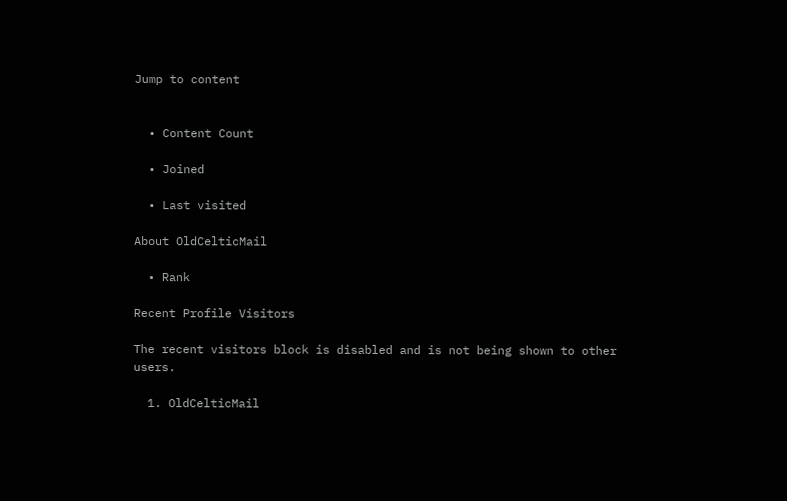Jump to content


  • Content Count

  • Joined

  • Last visited

About OldCelticMail

  • Rank

Recent Profile Visitors

The recent visitors block is disabled and is not being shown to other users.

  1. OldCelticMail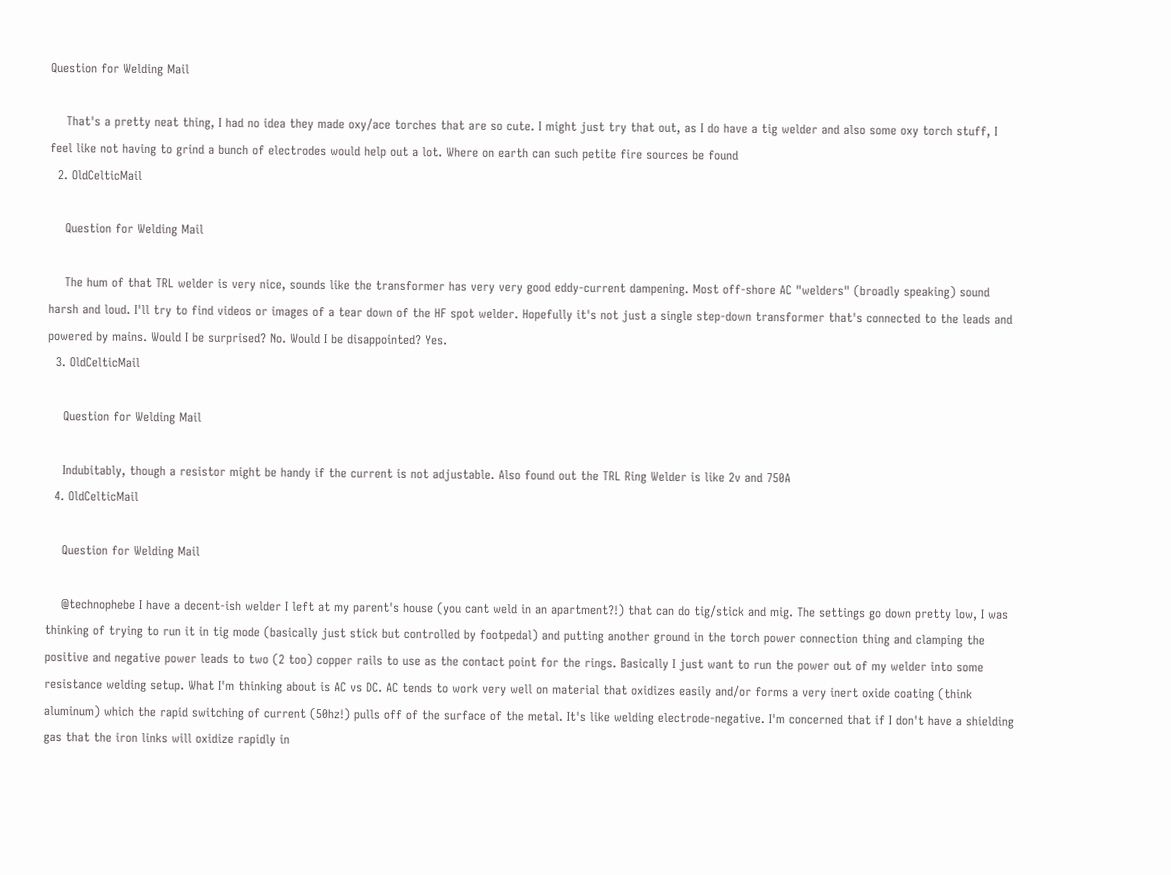Question for Welding Mail

    That's a pretty neat thing, I had no idea they made oxy/ace torches that are so cute. I might just try that out, as I do have a tig welder and also some oxy torch stuff, I feel like not having to grind a bunch of electrodes would help out a lot. Where on earth can such petite fire sources be found
  2. OldCelticMail

    Question for Welding Mail

    The hum of that TRL welder is very nice, sounds like the transformer has very very good eddy-current dampening. Most off-shore AC "welders" (broadly speaking) sound harsh and loud. I'll try to find videos or images of a tear down of the HF spot welder. Hopefully it's not just a single step-down transformer that's connected to the leads and powered by mains. Would I be surprised? No. Would I be disappointed? Yes.
  3. OldCelticMail

    Question for Welding Mail

    Indubitably, though a resistor might be handy if the current is not adjustable. Also found out the TRL Ring Welder is like 2v and 750A
  4. OldCelticMail

    Question for Welding Mail

    @technophebe I have a decent-ish welder I left at my parent's house (you cant weld in an apartment?!) that can do tig/stick and mig. The settings go down pretty low, I was thinking of trying to run it in tig mode (basically just stick but controlled by footpedal) and putting another ground in the torch power connection thing and clamping the positive and negative power leads to two (2 too) copper rails to use as the contact point for the rings. Basically I just want to run the power out of my welder into some resistance welding setup. What I'm thinking about is AC vs DC. AC tends to work very well on material that oxidizes easily and/or forms a very inert oxide coating (think aluminum) which the rapid switching of current (50hz!) pulls off of the surface of the metal. It's like welding electrode-negative. I'm concerned that if I don't have a shielding gas that the iron links will oxidize rapidly in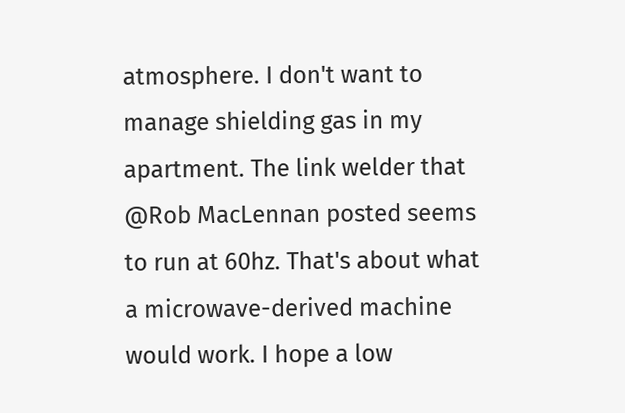atmosphere. I don't want to manage shielding gas in my apartment. The link welder that @Rob MacLennan posted seems to run at 60hz. That's about what a microwave-derived machine would work. I hope a low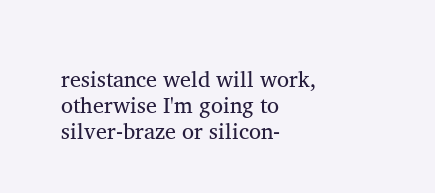resistance weld will work, otherwise I'm going to silver-braze or silicon-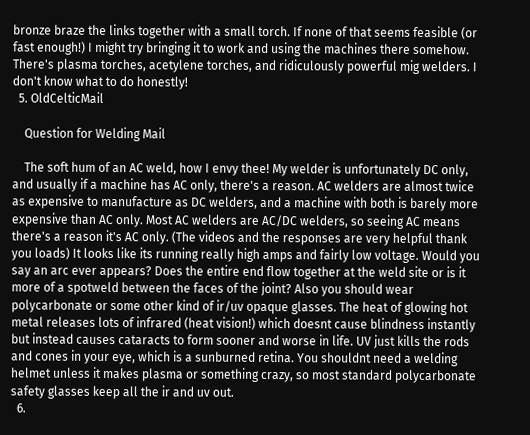bronze braze the links together with a small torch. If none of that seems feasible (or fast enough!) I might try bringing it to work and using the machines there somehow. There's plasma torches, acetylene torches, and ridiculously powerful mig welders. I don't know what to do honestly!
  5. OldCelticMail

    Question for Welding Mail

    The soft hum of an AC weld, how I envy thee! My welder is unfortunately DC only, and usually if a machine has AC only, there's a reason. AC welders are almost twice as expensive to manufacture as DC welders, and a machine with both is barely more expensive than AC only. Most AC welders are AC/DC welders, so seeing AC means there's a reason it's AC only. (The videos and the responses are very helpful thank you loads) It looks like its running really high amps and fairly low voltage. Would you say an arc ever appears? Does the entire end flow together at the weld site or is it more of a spotweld between the faces of the joint? Also you should wear polycarbonate or some other kind of ir/uv opaque glasses. The heat of glowing hot metal releases lots of infrared (heat vision!) which doesnt cause blindness instantly but instead causes cataracts to form sooner and worse in life. UV just kills the rods and cones in your eye, which is a sunburned retina. You shouldnt need a welding helmet unless it makes plasma or something crazy, so most standard polycarbonate safety glasses keep all the ir and uv out.
  6.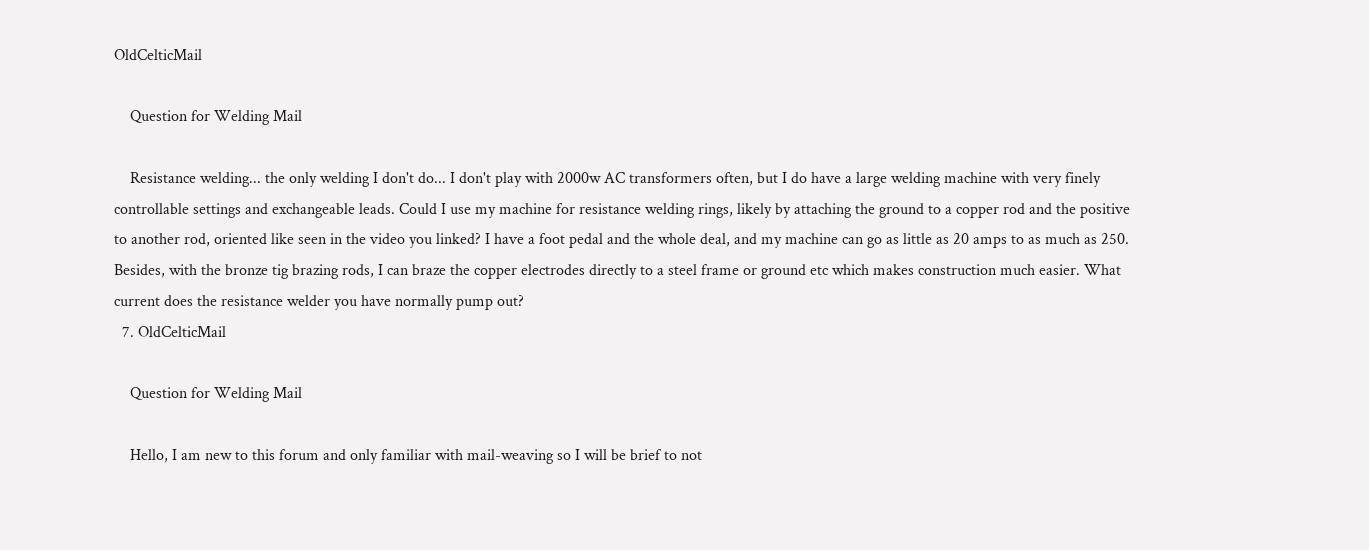OldCelticMail

    Question for Welding Mail

    Resistance welding... the only welding I don't do... I don't play with 2000w AC transformers often, but I do have a large welding machine with very finely controllable settings and exchangeable leads. Could I use my machine for resistance welding rings, likely by attaching the ground to a copper rod and the positive to another rod, oriented like seen in the video you linked? I have a foot pedal and the whole deal, and my machine can go as little as 20 amps to as much as 250. Besides, with the bronze tig brazing rods, I can braze the copper electrodes directly to a steel frame or ground etc which makes construction much easier. What current does the resistance welder you have normally pump out?
  7. OldCelticMail

    Question for Welding Mail

    Hello, I am new to this forum and only familiar with mail-weaving so I will be brief to not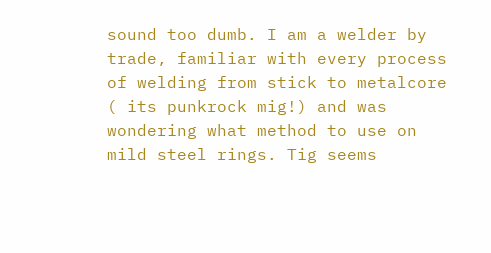sound too dumb. I am a welder by trade, familiar with every process of welding from stick to metalcore ( its punkrock mig!) and was wondering what method to use on mild steel rings. Tig seems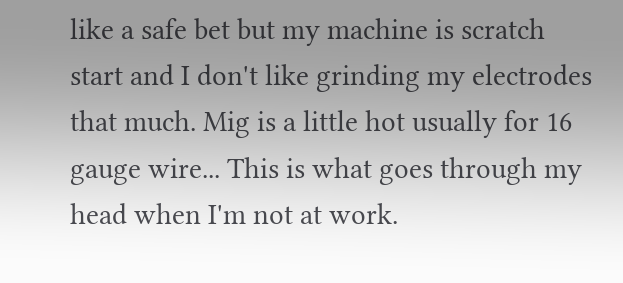like a safe bet but my machine is scratch start and I don't like grinding my electrodes that much. Mig is a little hot usually for 16 gauge wire... This is what goes through my head when I'm not at work.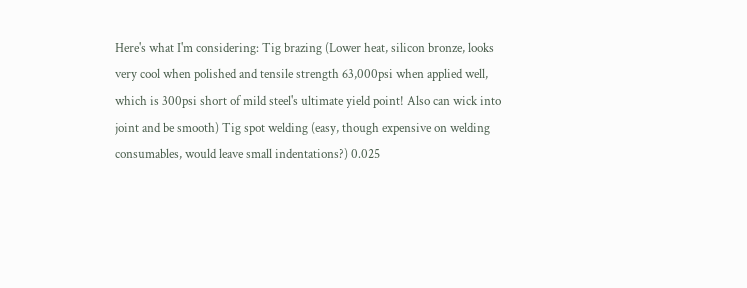Here's what I'm considering: Tig brazing (Lower heat, silicon bronze, looks very cool when polished and tensile strength 63,000psi when applied well, which is 300psi short of mild steel's ultimate yield point! Also can wick into joint and be smooth) Tig spot welding (easy, though expensive on welding consumables, would leave small indentations?) 0.025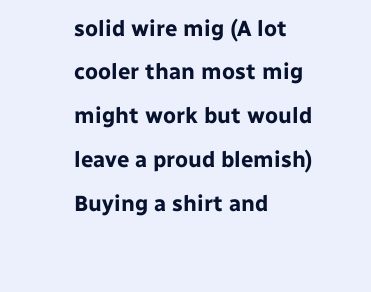solid wire mig (A lot cooler than most mig might work but would leave a proud blemish) Buying a shirt and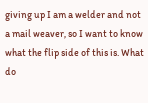giving up I am a welder and not a mail weaver, so I want to know what the flip side of this is. What do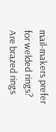mail-makers prefer for welded rings? Are brazed rings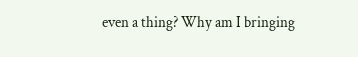even a thing? Why am I bringing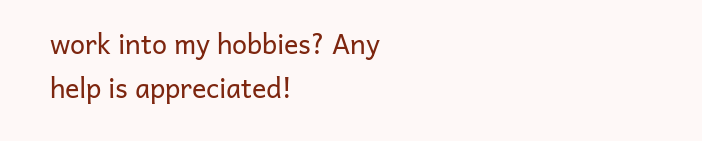work into my hobbies? Any help is appreciated!